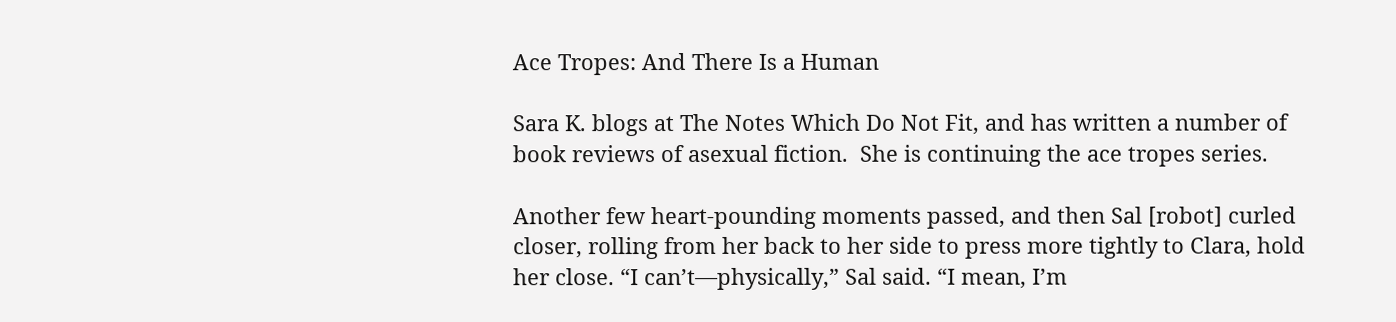Ace Tropes: And There Is a Human

Sara K. blogs at The Notes Which Do Not Fit, and has written a number of book reviews of asexual fiction.  She is continuing the ace tropes series.

Another few heart-pounding moments passed, and then Sal [robot] curled closer, rolling from her back to her side to press more tightly to Clara, hold her close. “I can’t—physically,” Sal said. “I mean, I’m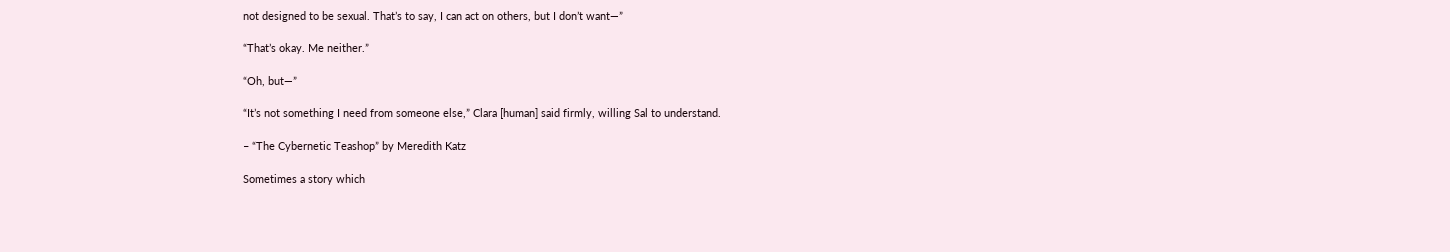not designed to be sexual. That’s to say, I can act on others, but I don’t want—”

“That’s okay. Me neither.”

“Oh, but—”

“It’s not something I need from someone else,” Clara [human] said firmly, willing Sal to understand.

– “The Cybernetic Teashop” by Meredith Katz

Sometimes a story which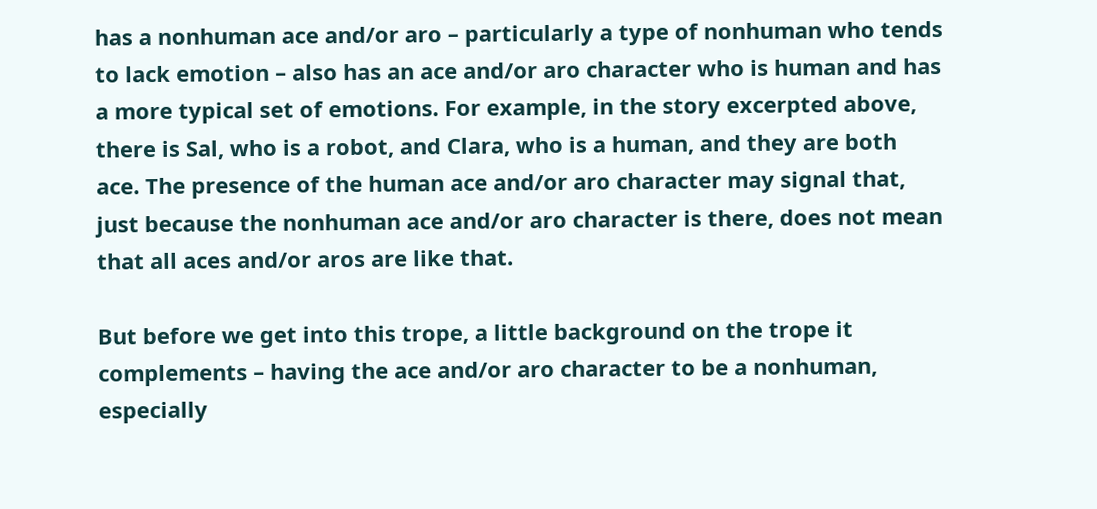has a nonhuman ace and/or aro – particularly a type of nonhuman who tends to lack emotion – also has an ace and/or aro character who is human and has a more typical set of emotions. For example, in the story excerpted above, there is Sal, who is a robot, and Clara, who is a human, and they are both ace. The presence of the human ace and/or aro character may signal that, just because the nonhuman ace and/or aro character is there, does not mean that all aces and/or aros are like that.

But before we get into this trope, a little background on the trope it complements – having the ace and/or aro character to be a nonhuman, especially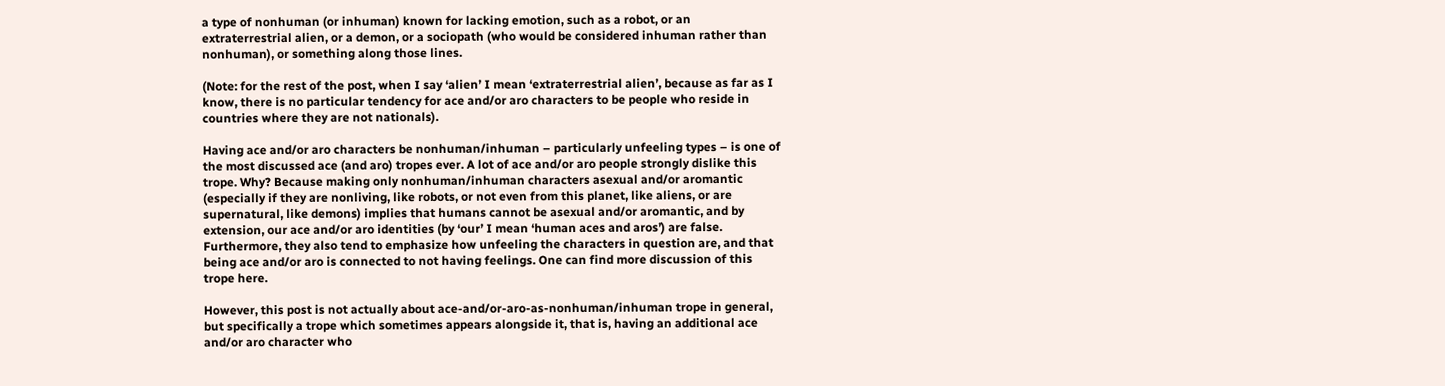a type of nonhuman (or inhuman) known for lacking emotion, such as a robot, or an extraterrestrial alien, or a demon, or a sociopath (who would be considered inhuman rather than nonhuman), or something along those lines.

(Note: for the rest of the post, when I say ‘alien’ I mean ‘extraterrestrial alien’, because as far as I know, there is no particular tendency for ace and/or aro characters to be people who reside in countries where they are not nationals).

Having ace and/or aro characters be nonhuman/inhuman – particularly unfeeling types – is one of the most discussed ace (and aro) tropes ever. A lot of ace and/or aro people strongly dislike this trope. Why? Because making only nonhuman/inhuman characters asexual and/or aromantic (especially if they are nonliving, like robots, or not even from this planet, like aliens, or are supernatural, like demons) implies that humans cannot be asexual and/or aromantic, and by extension, our ace and/or aro identities (by ‘our’ I mean ‘human aces and aros’) are false. Furthermore, they also tend to emphasize how unfeeling the characters in question are, and that being ace and/or aro is connected to not having feelings. One can find more discussion of this trope here.

However, this post is not actually about ace-and/or-aro-as-nonhuman/inhuman trope in general, but specifically a trope which sometimes appears alongside it, that is, having an additional ace and/or aro character who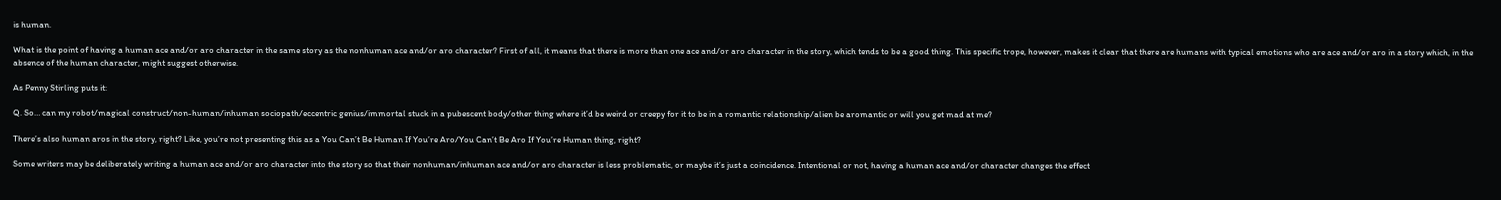is human.

What is the point of having a human ace and/or aro character in the same story as the nonhuman ace and/or aro character? First of all, it means that there is more than one ace and/or aro character in the story, which tends to be a good thing. This specific trope, however, makes it clear that there are humans with typical emotions who are ace and/or aro in a story which, in the absence of the human character, might suggest otherwise.

As Penny Stirling puts it:

Q. So… can my robot/magical construct/non-human/inhuman sociopath/eccentric genius/immortal stuck in a pubescent body/other thing where it’d be weird or creepy for it to be in a romantic relationship/alien be aromantic or will you get mad at me?

There’s also human aros in the story, right? Like, you’re not presenting this as a You Can’t Be Human If You’re Aro/You Can’t Be Aro If You’re Human thing, right?

Some writers may be deliberately writing a human ace and/or aro character into the story so that their nonhuman/inhuman ace and/or aro character is less problematic, or maybe it’s just a coincidence. Intentional or not, having a human ace and/or character changes the effect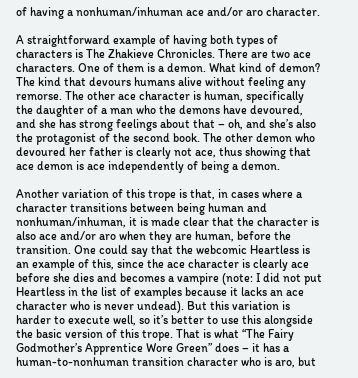of having a nonhuman/inhuman ace and/or aro character.

A straightforward example of having both types of characters is The Zhakieve Chronicles. There are two ace characters. One of them is a demon. What kind of demon? The kind that devours humans alive without feeling any remorse. The other ace character is human, specifically the daughter of a man who the demons have devoured, and she has strong feelings about that – oh, and she’s also the protagonist of the second book. The other demon who devoured her father is clearly not ace, thus showing that ace demon is ace independently of being a demon.

Another variation of this trope is that, in cases where a character transitions between being human and nonhuman/inhuman, it is made clear that the character is also ace and/or aro when they are human, before the transition. One could say that the webcomic Heartless is an example of this, since the ace character is clearly ace before she dies and becomes a vampire (note: I did not put Heartless in the list of examples because it lacks an ace character who is never undead). But this variation is harder to execute well, so it’s better to use this alongside the basic version of this trope. That is what “The Fairy Godmother’s Apprentice Wore Green” does – it has a human-to-nonhuman transition character who is aro, but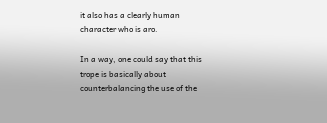it also has a clearly human character who is aro.

In a way, one could say that this trope is basically about counterbalancing the use of the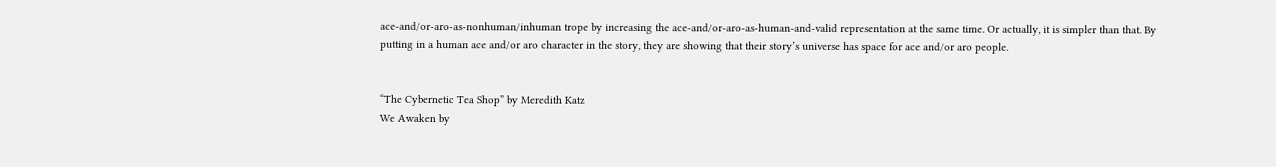ace-and/or-aro-as-nonhuman/inhuman trope by increasing the ace-and/or-aro-as-human-and-valid representation at the same time. Or actually, it is simpler than that. By putting in a human ace and/or aro character in the story, they are showing that their story’s universe has space for ace and/or aro people.


“The Cybernetic Tea Shop” by Meredith Katz
We Awaken by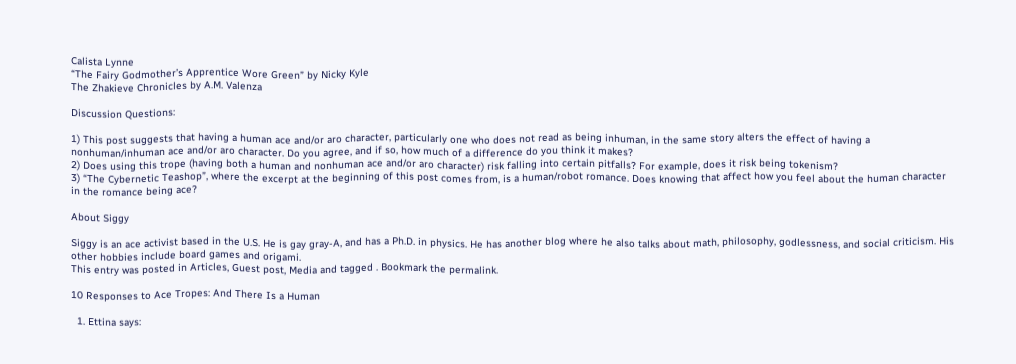Calista Lynne
“The Fairy Godmother’s Apprentice Wore Green” by Nicky Kyle
The Zhakieve Chronicles by A.M. Valenza

Discussion Questions:

1) This post suggests that having a human ace and/or aro character, particularly one who does not read as being inhuman, in the same story alters the effect of having a nonhuman/inhuman ace and/or aro character. Do you agree, and if so, how much of a difference do you think it makes?
2) Does using this trope (having both a human and nonhuman ace and/or aro character) risk falling into certain pitfalls? For example, does it risk being tokenism?
3) “The Cybernetic Teashop”, where the excerpt at the beginning of this post comes from, is a human/robot romance. Does knowing that affect how you feel about the human character in the romance being ace?

About Siggy

Siggy is an ace activist based in the U.S. He is gay gray-A, and has a Ph.D. in physics. He has another blog where he also talks about math, philosophy, godlessness, and social criticism. His other hobbies include board games and origami.
This entry was posted in Articles, Guest post, Media and tagged . Bookmark the permalink.

10 Responses to Ace Tropes: And There Is a Human

  1. Ettina says: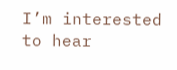I’m interested to hear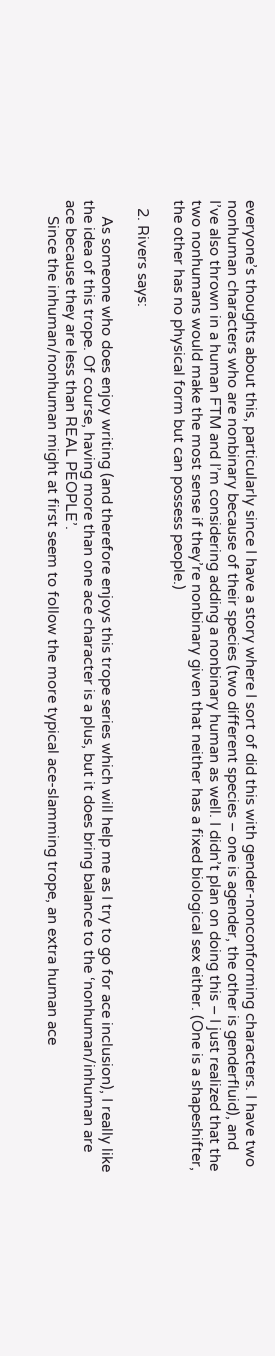everyone’s thoughts about this, particularly since I have a story where I sort of did this with gender-nonconforming characters. I have two nonhuman characters who are nonbinary because of their species (two different species – one is agender, the other is genderfluid), and I’ve also thrown in a human FTM and I’m considering adding a nonbinary human as well. I didn’t plan on doing this – I just realized that the two nonhumans would make the most sense if they’re nonbinary given that neither has a fixed biological sex either. (One is a shapeshifter, the other has no physical form but can possess people.)

  2. Rivers says:

    As someone who does enjoy writing (and therefore enjoys this trope series which will help me as I try to go for ace inclusion), I really like the idea of this trope. Of course, having more than one ace character is a plus, but it does bring balance to the ‘nonhuman/inhuman are ace because they are less than REAL PEOPLE’.
    Since the inhuman/nonhuman might at first seem to follow the more typical ace-slamming trope, an extra human ace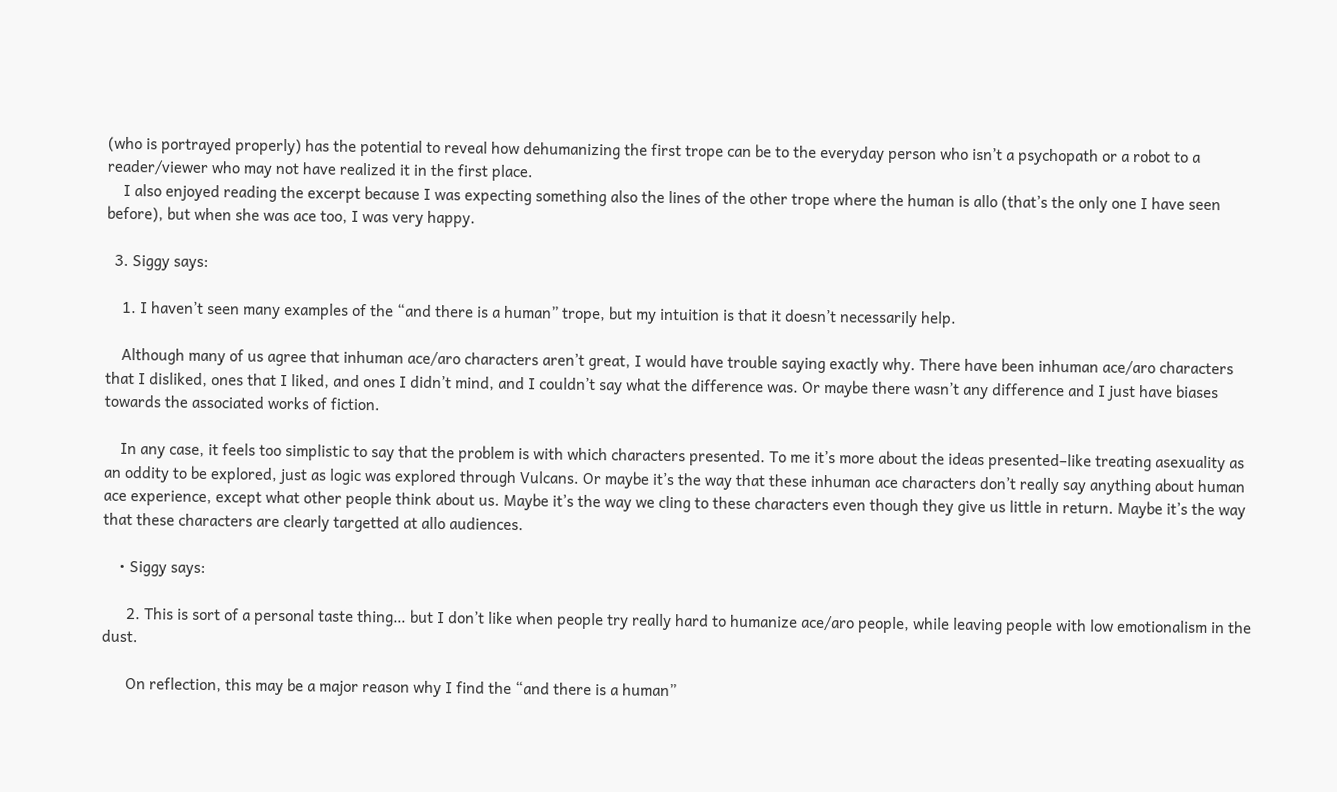(who is portrayed properly) has the potential to reveal how dehumanizing the first trope can be to the everyday person who isn’t a psychopath or a robot to a reader/viewer who may not have realized it in the first place.
    I also enjoyed reading the excerpt because I was expecting something also the lines of the other trope where the human is allo (that’s the only one I have seen before), but when she was ace too, I was very happy.

  3. Siggy says:

    1. I haven’t seen many examples of the “and there is a human” trope, but my intuition is that it doesn’t necessarily help.

    Although many of us agree that inhuman ace/aro characters aren’t great, I would have trouble saying exactly why. There have been inhuman ace/aro characters that I disliked, ones that I liked, and ones I didn’t mind, and I couldn’t say what the difference was. Or maybe there wasn’t any difference and I just have biases towards the associated works of fiction.

    In any case, it feels too simplistic to say that the problem is with which characters presented. To me it’s more about the ideas presented–like treating asexuality as an oddity to be explored, just as logic was explored through Vulcans. Or maybe it’s the way that these inhuman ace characters don’t really say anything about human ace experience, except what other people think about us. Maybe it’s the way we cling to these characters even though they give us little in return. Maybe it’s the way that these characters are clearly targetted at allo audiences.

    • Siggy says:

      2. This is sort of a personal taste thing… but I don’t like when people try really hard to humanize ace/aro people, while leaving people with low emotionalism in the dust.

      On reflection, this may be a major reason why I find the “and there is a human”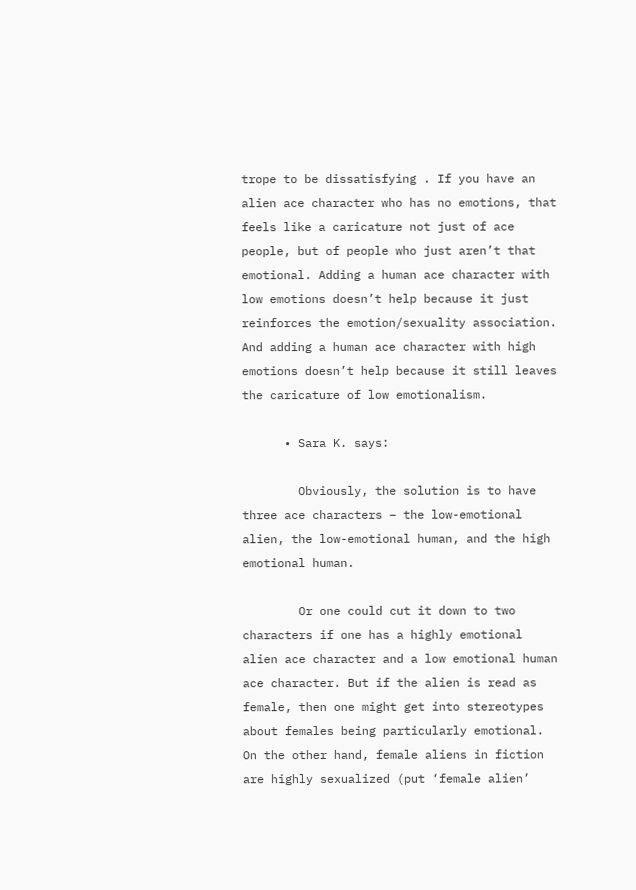trope to be dissatisfying . If you have an alien ace character who has no emotions, that feels like a caricature not just of ace people, but of people who just aren’t that emotional. Adding a human ace character with low emotions doesn’t help because it just reinforces the emotion/sexuality association. And adding a human ace character with high emotions doesn’t help because it still leaves the caricature of low emotionalism.

      • Sara K. says:

        Obviously, the solution is to have three ace characters – the low-emotional alien, the low-emotional human, and the high emotional human.

        Or one could cut it down to two characters if one has a highly emotional alien ace character and a low emotional human ace character. But if the alien is read as female, then one might get into stereotypes about females being particularly emotional. On the other hand, female aliens in fiction are highly sexualized (put ‘female alien’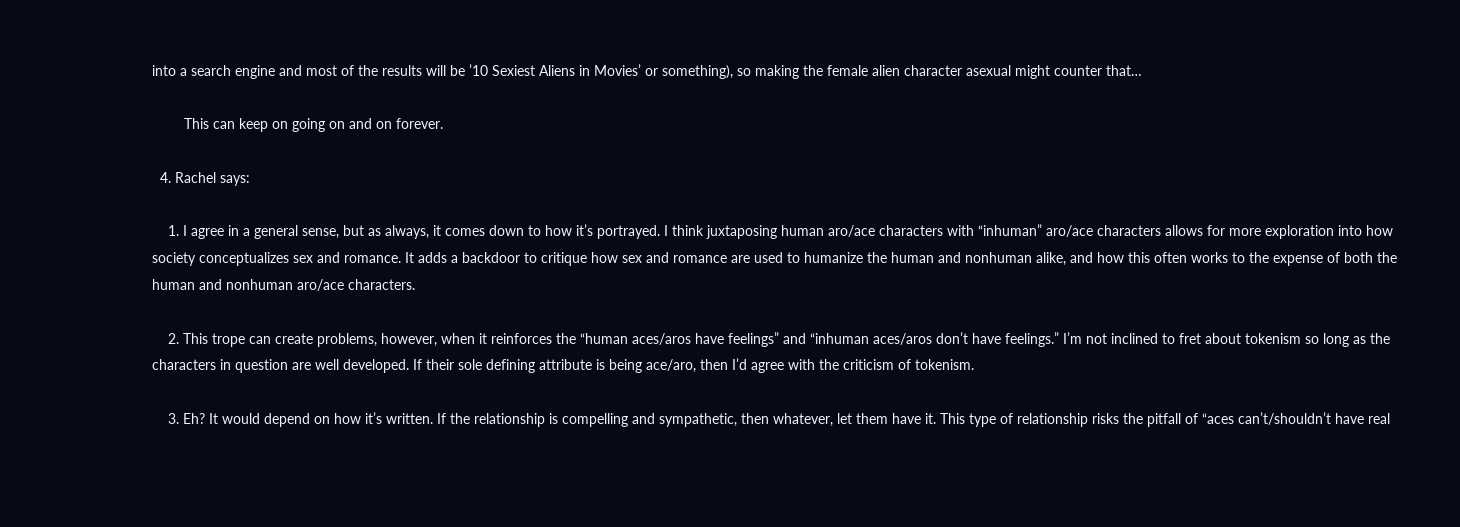into a search engine and most of the results will be ’10 Sexiest Aliens in Movies’ or something), so making the female alien character asexual might counter that…

        This can keep on going on and on forever.

  4. Rachel says:

    1. I agree in a general sense, but as always, it comes down to how it’s portrayed. I think juxtaposing human aro/ace characters with “inhuman” aro/ace characters allows for more exploration into how society conceptualizes sex and romance. It adds a backdoor to critique how sex and romance are used to humanize the human and nonhuman alike, and how this often works to the expense of both the human and nonhuman aro/ace characters.

    2. This trope can create problems, however, when it reinforces the “human aces/aros have feelings” and “inhuman aces/aros don’t have feelings.” I’m not inclined to fret about tokenism so long as the characters in question are well developed. If their sole defining attribute is being ace/aro, then I’d agree with the criticism of tokenism.

    3. Eh? It would depend on how it’s written. If the relationship is compelling and sympathetic, then whatever, let them have it. This type of relationship risks the pitfall of “aces can’t/shouldn’t have real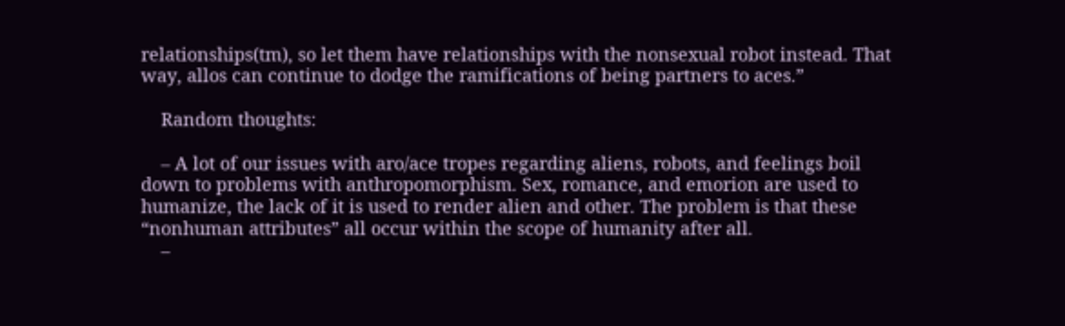relationships(tm), so let them have relationships with the nonsexual robot instead. That way, allos can continue to dodge the ramifications of being partners to aces.”

    Random thoughts:

    – A lot of our issues with aro/ace tropes regarding aliens, robots, and feelings boil down to problems with anthropomorphism. Sex, romance, and emorion are used to humanize, the lack of it is used to render alien and other. The problem is that these “nonhuman attributes” all occur within the scope of humanity after all.
    –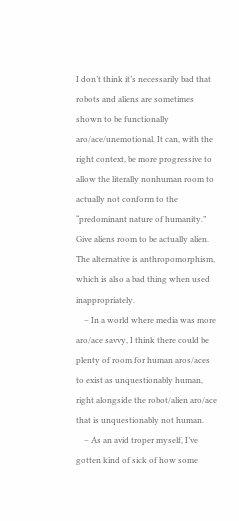I don’t think it’s necessarily bad that robots and aliens are sometimes shown to be functionally aro/ace/unemotional. It can, with the right context, be more progressive to allow the literally nonhuman room to actually not conform to the “predominant nature of humanity.” Give aliens room to be actually alien. The alternative is anthropomorphism, which is also a bad thing when used inappropriately.
    – In a world where media was more aro/ace savvy, I think there could be plenty of room for human aros/aces to exist as unquestionably human, right alongside the robot/alien aro/ace that is unquestionably not human.
    – As an avid troper myself, I’ve gotten kind of sick of how some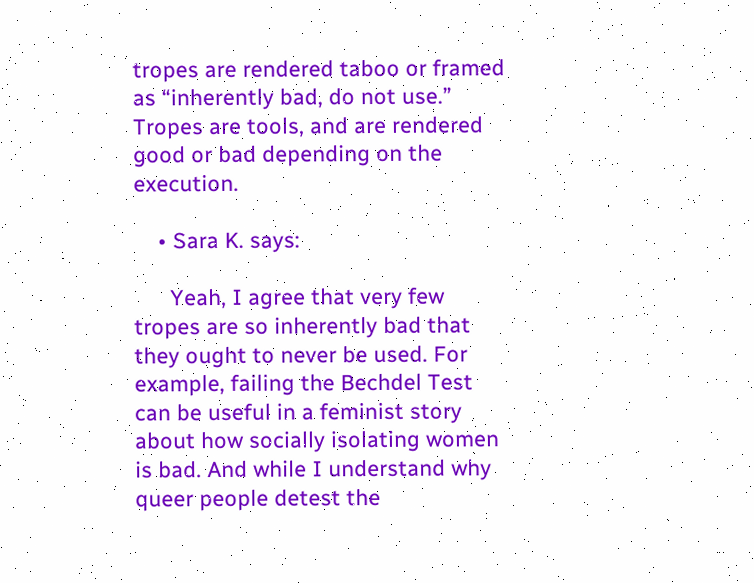tropes are rendered taboo or framed as “inherently bad, do not use.” Tropes are tools, and are rendered good or bad depending on the execution.

    • Sara K. says:

      Yeah, I agree that very few tropes are so inherently bad that they ought to never be used. For example, failing the Bechdel Test can be useful in a feminist story about how socially isolating women is bad. And while I understand why queer people detest the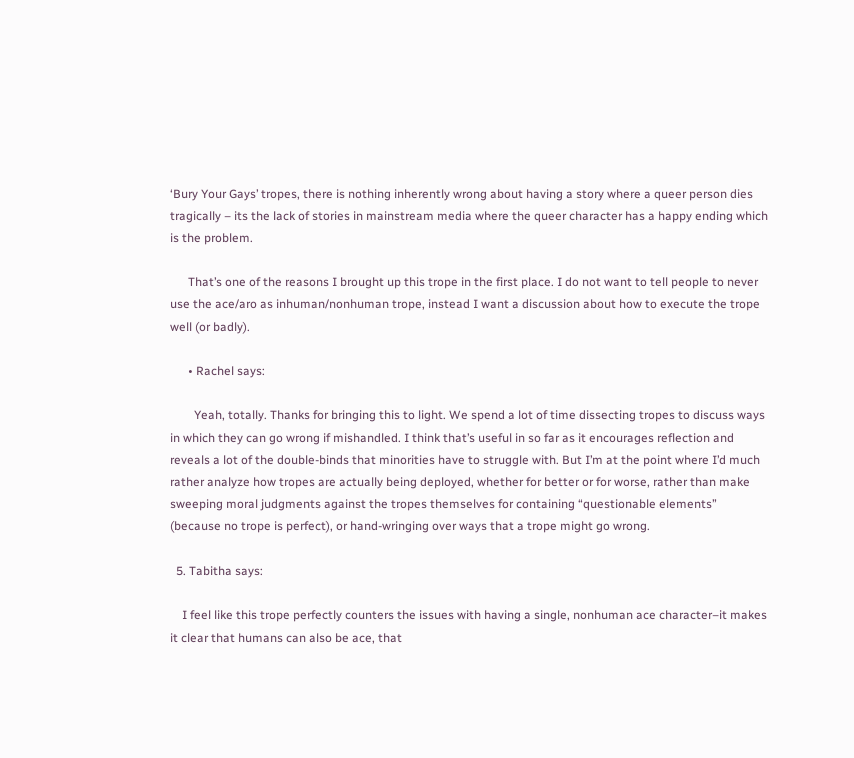‘Bury Your Gays’ tropes, there is nothing inherently wrong about having a story where a queer person dies tragically – its the lack of stories in mainstream media where the queer character has a happy ending which is the problem.

      That’s one of the reasons I brought up this trope in the first place. I do not want to tell people to never use the ace/aro as inhuman/nonhuman trope, instead I want a discussion about how to execute the trope well (or badly).

      • Rachel says:

        Yeah, totally. Thanks for bringing this to light. We spend a lot of time dissecting tropes to discuss ways in which they can go wrong if mishandled. I think that’s useful in so far as it encourages reflection and reveals a lot of the double-binds that minorities have to struggle with. But I’m at the point where I’d much rather analyze how tropes are actually being deployed, whether for better or for worse, rather than make sweeping moral judgments against the tropes themselves for containing “questionable elements” (because no trope is perfect), or hand-wringing over ways that a trope might go wrong.

  5. Tabitha says:

    I feel like this trope perfectly counters the issues with having a single, nonhuman ace character–it makes it clear that humans can also be ace, that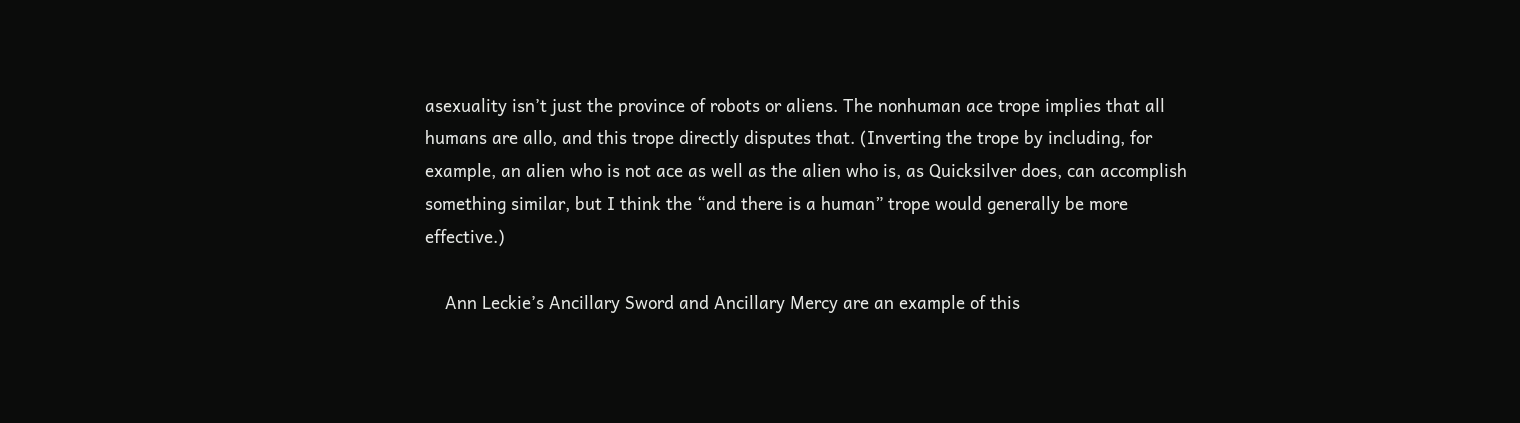asexuality isn’t just the province of robots or aliens. The nonhuman ace trope implies that all humans are allo, and this trope directly disputes that. (Inverting the trope by including, for example, an alien who is not ace as well as the alien who is, as Quicksilver does, can accomplish something similar, but I think the “and there is a human” trope would generally be more effective.)

    Ann Leckie’s Ancillary Sword and Ancillary Mercy are an example of this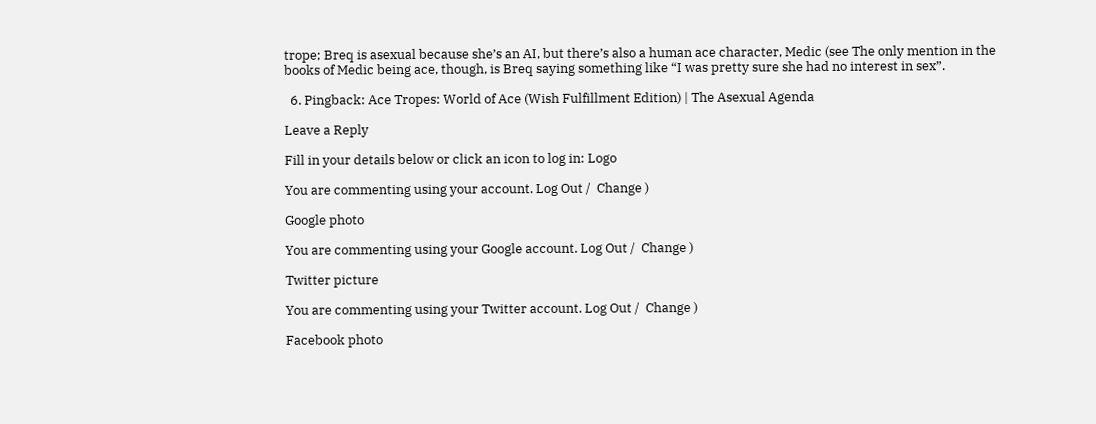trope; Breq is asexual because she’s an AI, but there’s also a human ace character, Medic (see The only mention in the books of Medic being ace, though, is Breq saying something like “I was pretty sure she had no interest in sex”.

  6. Pingback: Ace Tropes: World of Ace (Wish Fulfillment Edition) | The Asexual Agenda

Leave a Reply

Fill in your details below or click an icon to log in: Logo

You are commenting using your account. Log Out /  Change )

Google photo

You are commenting using your Google account. Log Out /  Change )

Twitter picture

You are commenting using your Twitter account. Log Out /  Change )

Facebook photo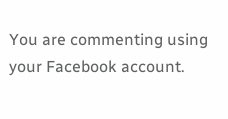You are commenting using your Facebook account.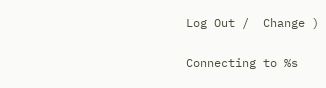Log Out /  Change )

Connecting to %s